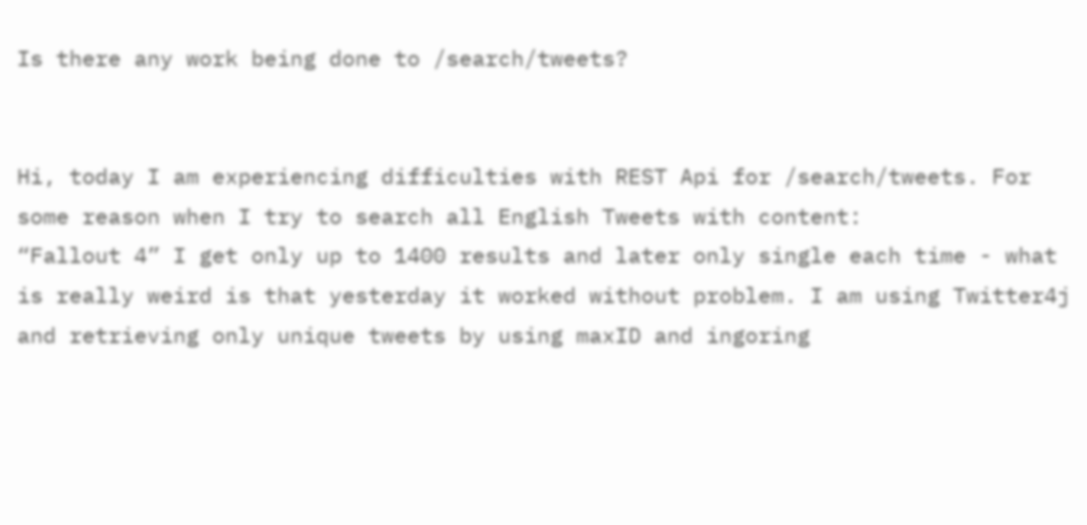Is there any work being done to /search/tweets?


Hi, today I am experiencing difficulties with REST Api for /search/tweets. For some reason when I try to search all English Tweets with content:
“Fallout 4” I get only up to 1400 results and later only single each time - what is really weird is that yesterday it worked without problem. I am using Twitter4j and retrieving only unique tweets by using maxID and ingoring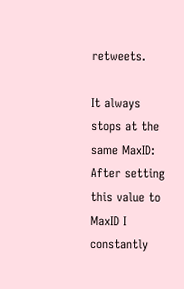retweets.

It always stops at the same MaxID:
After setting this value to MaxID I constantly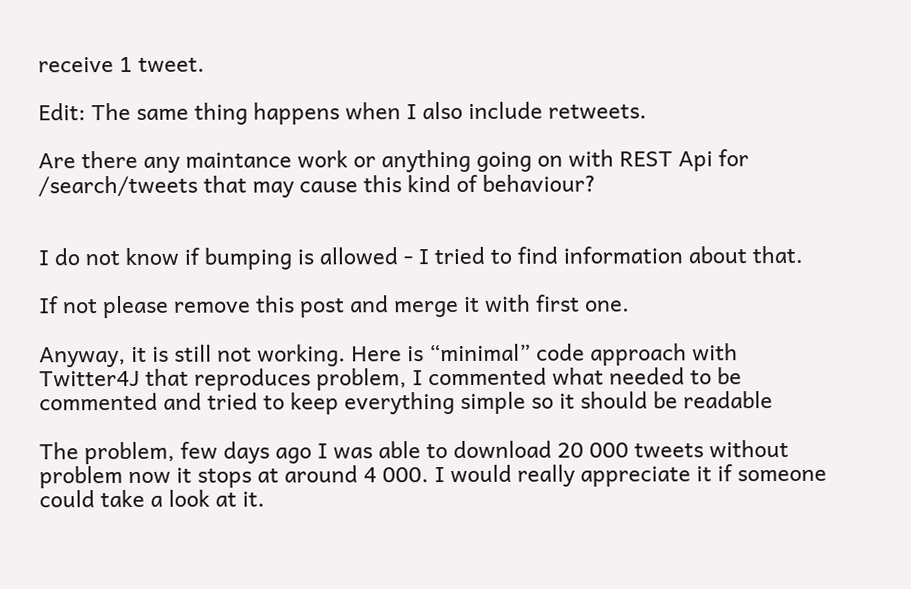receive 1 tweet.

Edit: The same thing happens when I also include retweets.

Are there any maintance work or anything going on with REST Api for /search/tweets that may cause this kind of behaviour?


I do not know if bumping is allowed - I tried to find information about that.

If not please remove this post and merge it with first one.

Anyway, it is still not working. Here is “minimal” code approach with Twitter4J that reproduces problem, I commented what needed to be commented and tried to keep everything simple so it should be readable

The problem, few days ago I was able to download 20 000 tweets without problem now it stops at around 4 000. I would really appreciate it if someone could take a look at it.